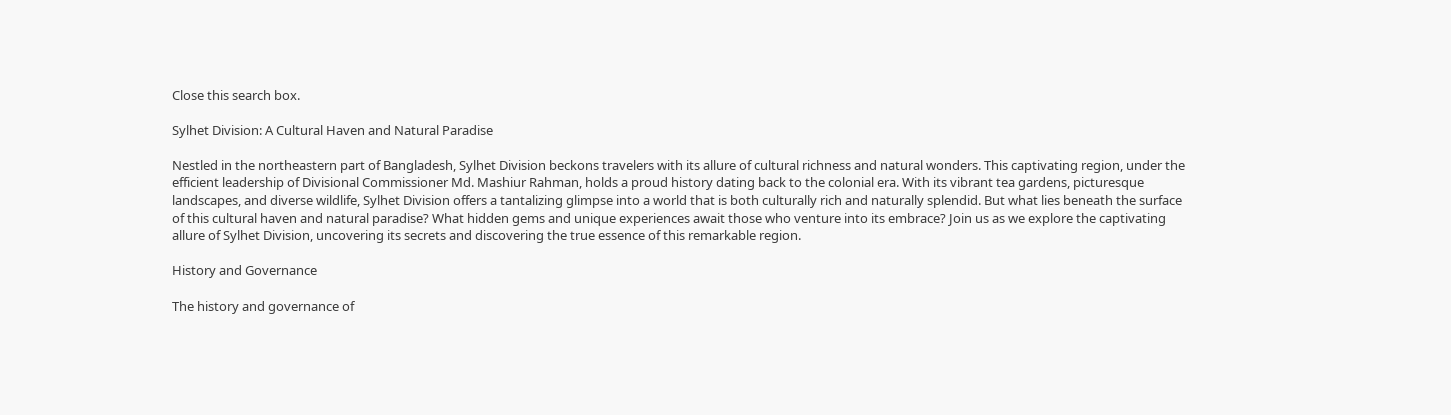Close this search box.

Sylhet Division: A Cultural Haven and Natural Paradise

Nestled in the northeastern part of Bangladesh, Sylhet Division beckons travelers with its allure of cultural richness and natural wonders. This captivating region, under the efficient leadership of Divisional Commissioner Md. Mashiur Rahman, holds a proud history dating back to the colonial era. With its vibrant tea gardens, picturesque landscapes, and diverse wildlife, Sylhet Division offers a tantalizing glimpse into a world that is both culturally rich and naturally splendid. But what lies beneath the surface of this cultural haven and natural paradise? What hidden gems and unique experiences await those who venture into its embrace? Join us as we explore the captivating allure of Sylhet Division, uncovering its secrets and discovering the true essence of this remarkable region.

History and Governance

The history and governance of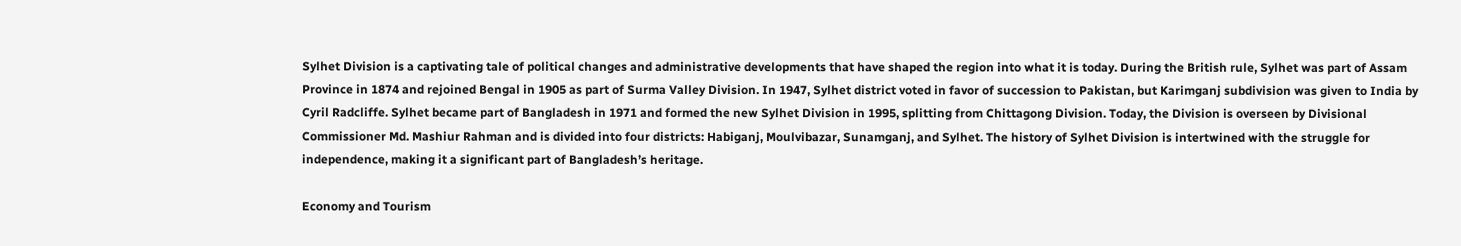Sylhet Division is a captivating tale of political changes and administrative developments that have shaped the region into what it is today. During the British rule, Sylhet was part of Assam Province in 1874 and rejoined Bengal in 1905 as part of Surma Valley Division. In 1947, Sylhet district voted in favor of succession to Pakistan, but Karimganj subdivision was given to India by Cyril Radcliffe. Sylhet became part of Bangladesh in 1971 and formed the new Sylhet Division in 1995, splitting from Chittagong Division. Today, the Division is overseen by Divisional Commissioner Md. Mashiur Rahman and is divided into four districts: Habiganj, Moulvibazar, Sunamganj, and Sylhet. The history of Sylhet Division is intertwined with the struggle for independence, making it a significant part of Bangladesh’s heritage.

Economy and Tourism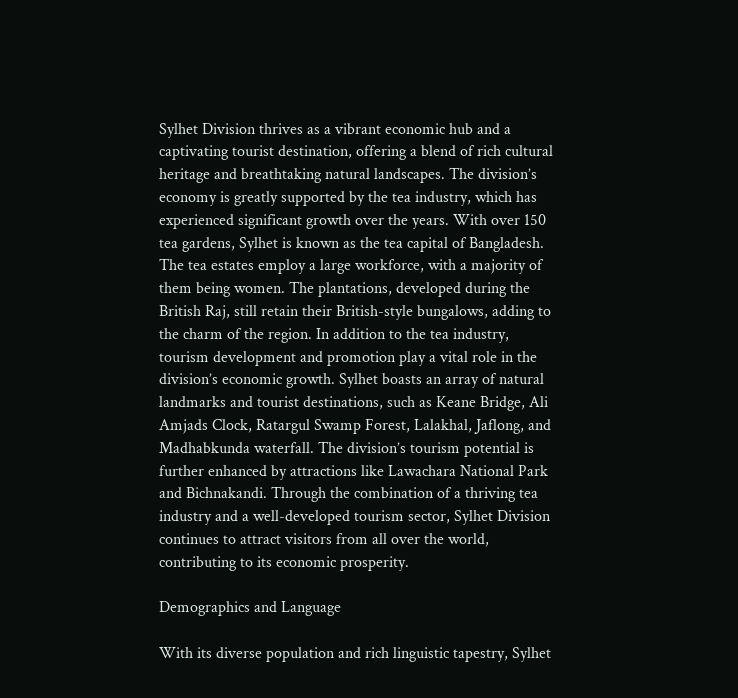Sylhet Division thrives as a vibrant economic hub and a captivating tourist destination, offering a blend of rich cultural heritage and breathtaking natural landscapes. The division’s economy is greatly supported by the tea industry, which has experienced significant growth over the years. With over 150 tea gardens, Sylhet is known as the tea capital of Bangladesh. The tea estates employ a large workforce, with a majority of them being women. The plantations, developed during the British Raj, still retain their British-style bungalows, adding to the charm of the region. In addition to the tea industry, tourism development and promotion play a vital role in the division’s economic growth. Sylhet boasts an array of natural landmarks and tourist destinations, such as Keane Bridge, Ali Amjads Clock, Ratargul Swamp Forest, Lalakhal, Jaflong, and Madhabkunda waterfall. The division’s tourism potential is further enhanced by attractions like Lawachara National Park and Bichnakandi. Through the combination of a thriving tea industry and a well-developed tourism sector, Sylhet Division continues to attract visitors from all over the world, contributing to its economic prosperity.

Demographics and Language

With its diverse population and rich linguistic tapestry, Sylhet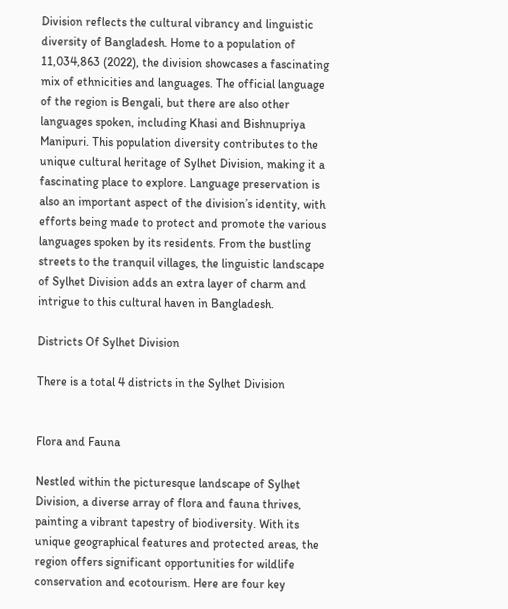Division reflects the cultural vibrancy and linguistic diversity of Bangladesh. Home to a population of 11,034,863 (2022), the division showcases a fascinating mix of ethnicities and languages. The official language of the region is Bengali, but there are also other languages spoken, including Khasi and Bishnupriya Manipuri. This population diversity contributes to the unique cultural heritage of Sylhet Division, making it a fascinating place to explore. Language preservation is also an important aspect of the division’s identity, with efforts being made to protect and promote the various languages spoken by its residents. From the bustling streets to the tranquil villages, the linguistic landscape of Sylhet Division adds an extra layer of charm and intrigue to this cultural haven in Bangladesh.

Districts Of Sylhet Division

There is a total 4 districts in the Sylhet Division


Flora and Fauna

Nestled within the picturesque landscape of Sylhet Division, a diverse array of flora and fauna thrives, painting a vibrant tapestry of biodiversity. With its unique geographical features and protected areas, the region offers significant opportunities for wildlife conservation and ecotourism. Here are four key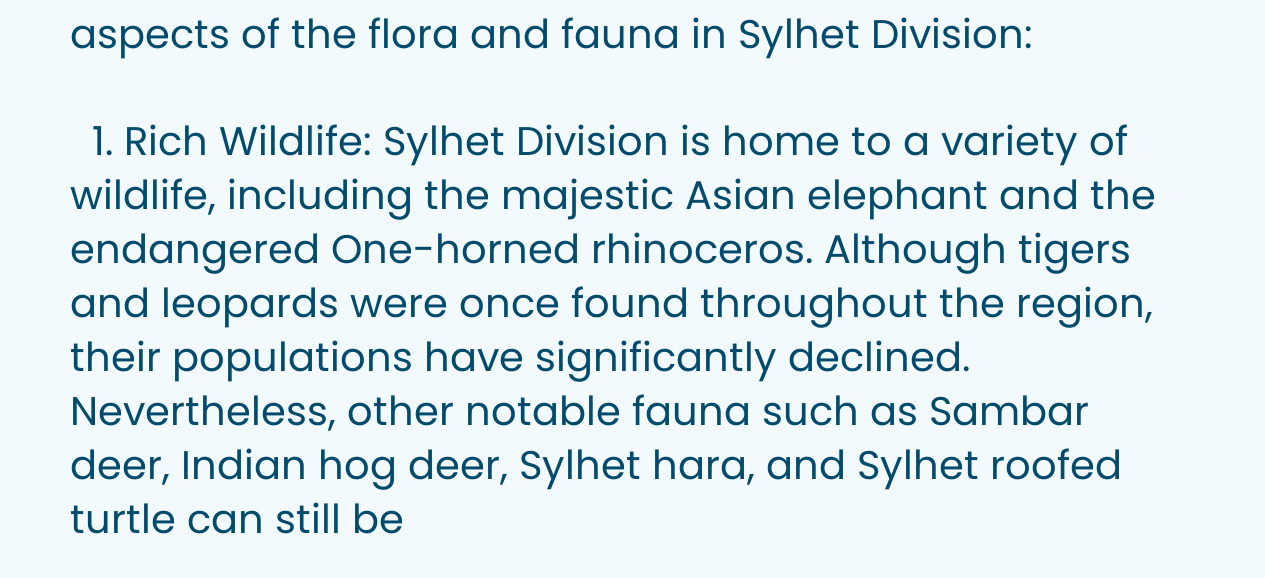aspects of the flora and fauna in Sylhet Division:

  1. Rich Wildlife: Sylhet Division is home to a variety of wildlife, including the majestic Asian elephant and the endangered One-horned rhinoceros. Although tigers and leopards were once found throughout the region, their populations have significantly declined. Nevertheless, other notable fauna such as Sambar deer, Indian hog deer, Sylhet hara, and Sylhet roofed turtle can still be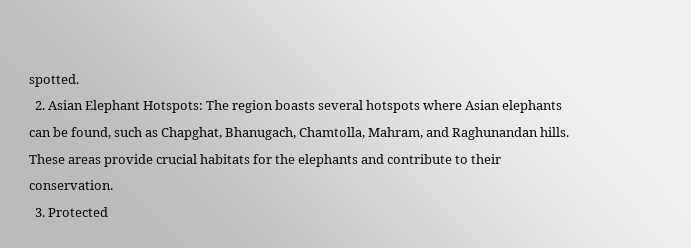spotted.
  2. Asian Elephant Hotspots: The region boasts several hotspots where Asian elephants can be found, such as Chapghat, Bhanugach, Chamtolla, Mahram, and Raghunandan hills. These areas provide crucial habitats for the elephants and contribute to their conservation.
  3. Protected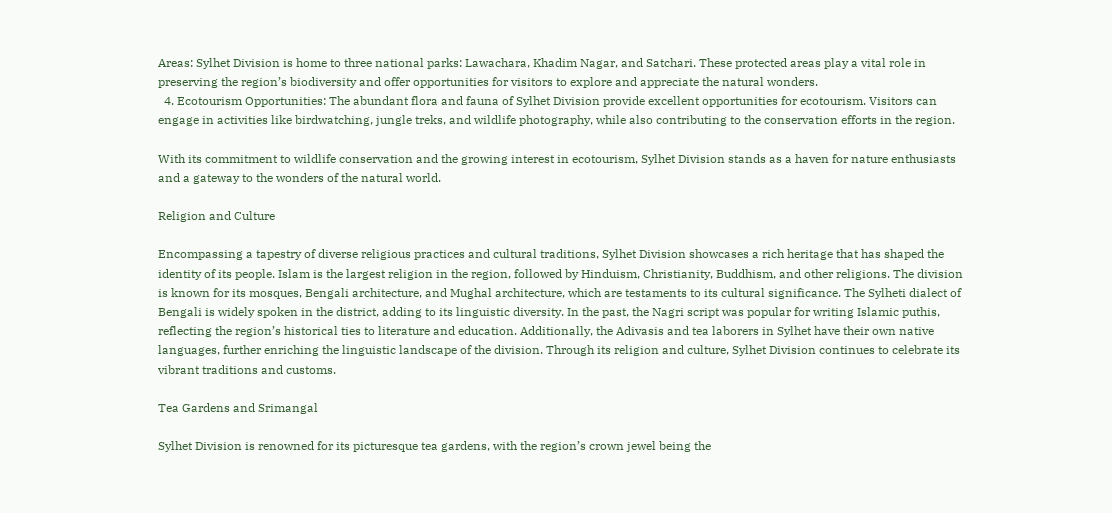Areas: Sylhet Division is home to three national parks: Lawachara, Khadim Nagar, and Satchari. These protected areas play a vital role in preserving the region’s biodiversity and offer opportunities for visitors to explore and appreciate the natural wonders.
  4. Ecotourism Opportunities: The abundant flora and fauna of Sylhet Division provide excellent opportunities for ecotourism. Visitors can engage in activities like birdwatching, jungle treks, and wildlife photography, while also contributing to the conservation efforts in the region.

With its commitment to wildlife conservation and the growing interest in ecotourism, Sylhet Division stands as a haven for nature enthusiasts and a gateway to the wonders of the natural world.

Religion and Culture

Encompassing a tapestry of diverse religious practices and cultural traditions, Sylhet Division showcases a rich heritage that has shaped the identity of its people. Islam is the largest religion in the region, followed by Hinduism, Christianity, Buddhism, and other religions. The division is known for its mosques, Bengali architecture, and Mughal architecture, which are testaments to its cultural significance. The Sylheti dialect of Bengali is widely spoken in the district, adding to its linguistic diversity. In the past, the Nagri script was popular for writing Islamic puthis, reflecting the region’s historical ties to literature and education. Additionally, the Adivasis and tea laborers in Sylhet have their own native languages, further enriching the linguistic landscape of the division. Through its religion and culture, Sylhet Division continues to celebrate its vibrant traditions and customs.

Tea Gardens and Srimangal

Sylhet Division is renowned for its picturesque tea gardens, with the region’s crown jewel being the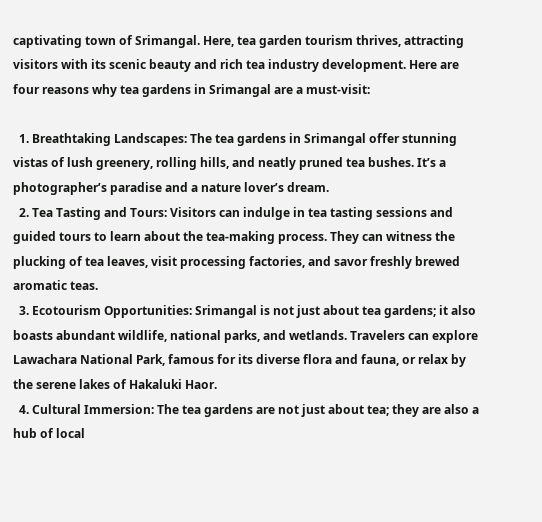captivating town of Srimangal. Here, tea garden tourism thrives, attracting visitors with its scenic beauty and rich tea industry development. Here are four reasons why tea gardens in Srimangal are a must-visit:

  1. Breathtaking Landscapes: The tea gardens in Srimangal offer stunning vistas of lush greenery, rolling hills, and neatly pruned tea bushes. It’s a photographer’s paradise and a nature lover’s dream.
  2. Tea Tasting and Tours: Visitors can indulge in tea tasting sessions and guided tours to learn about the tea-making process. They can witness the plucking of tea leaves, visit processing factories, and savor freshly brewed aromatic teas.
  3. Ecotourism Opportunities: Srimangal is not just about tea gardens; it also boasts abundant wildlife, national parks, and wetlands. Travelers can explore Lawachara National Park, famous for its diverse flora and fauna, or relax by the serene lakes of Hakaluki Haor.
  4. Cultural Immersion: The tea gardens are not just about tea; they are also a hub of local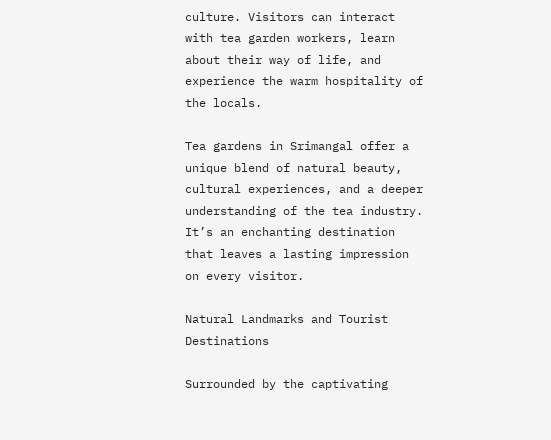culture. Visitors can interact with tea garden workers, learn about their way of life, and experience the warm hospitality of the locals.

Tea gardens in Srimangal offer a unique blend of natural beauty, cultural experiences, and a deeper understanding of the tea industry. It’s an enchanting destination that leaves a lasting impression on every visitor.

Natural Landmarks and Tourist Destinations

Surrounded by the captivating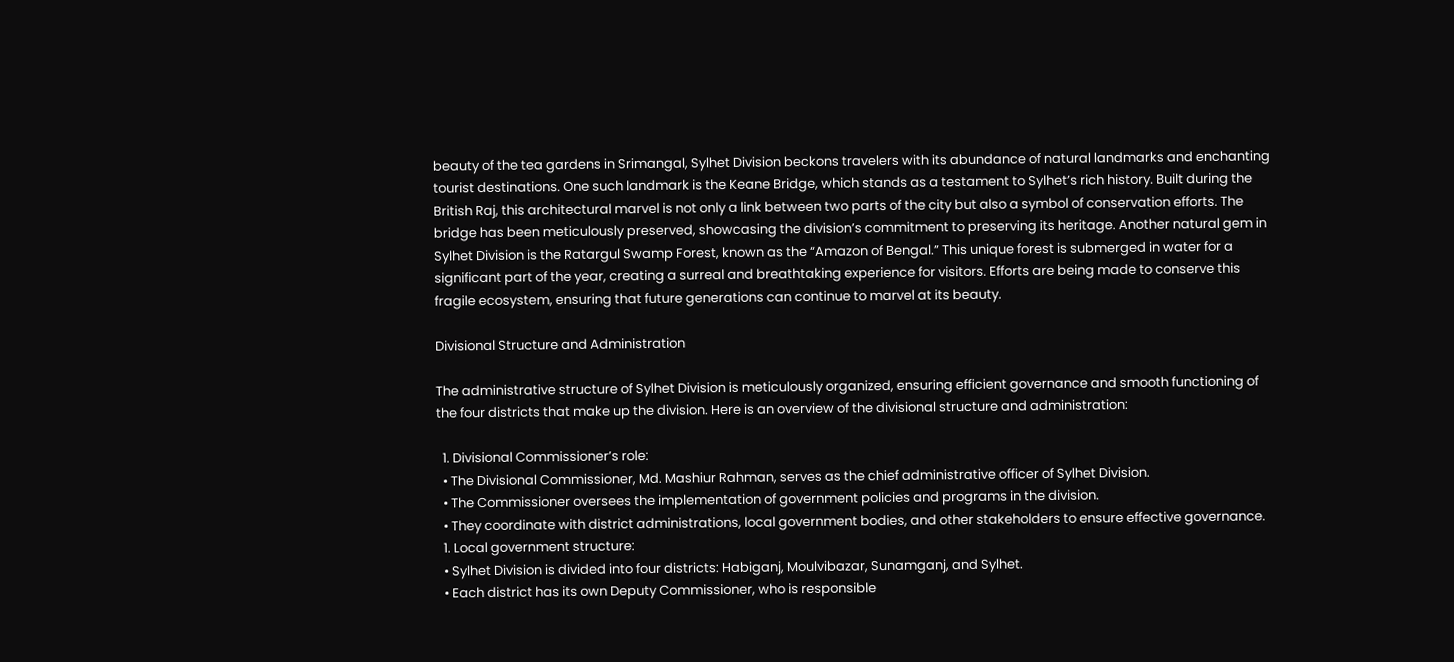beauty of the tea gardens in Srimangal, Sylhet Division beckons travelers with its abundance of natural landmarks and enchanting tourist destinations. One such landmark is the Keane Bridge, which stands as a testament to Sylhet’s rich history. Built during the British Raj, this architectural marvel is not only a link between two parts of the city but also a symbol of conservation efforts. The bridge has been meticulously preserved, showcasing the division’s commitment to preserving its heritage. Another natural gem in Sylhet Division is the Ratargul Swamp Forest, known as the “Amazon of Bengal.” This unique forest is submerged in water for a significant part of the year, creating a surreal and breathtaking experience for visitors. Efforts are being made to conserve this fragile ecosystem, ensuring that future generations can continue to marvel at its beauty.

Divisional Structure and Administration

The administrative structure of Sylhet Division is meticulously organized, ensuring efficient governance and smooth functioning of the four districts that make up the division. Here is an overview of the divisional structure and administration:

  1. Divisional Commissioner’s role:
  • The Divisional Commissioner, Md. Mashiur Rahman, serves as the chief administrative officer of Sylhet Division.
  • The Commissioner oversees the implementation of government policies and programs in the division.
  • They coordinate with district administrations, local government bodies, and other stakeholders to ensure effective governance.
  1. Local government structure:
  • Sylhet Division is divided into four districts: Habiganj, Moulvibazar, Sunamganj, and Sylhet.
  • Each district has its own Deputy Commissioner, who is responsible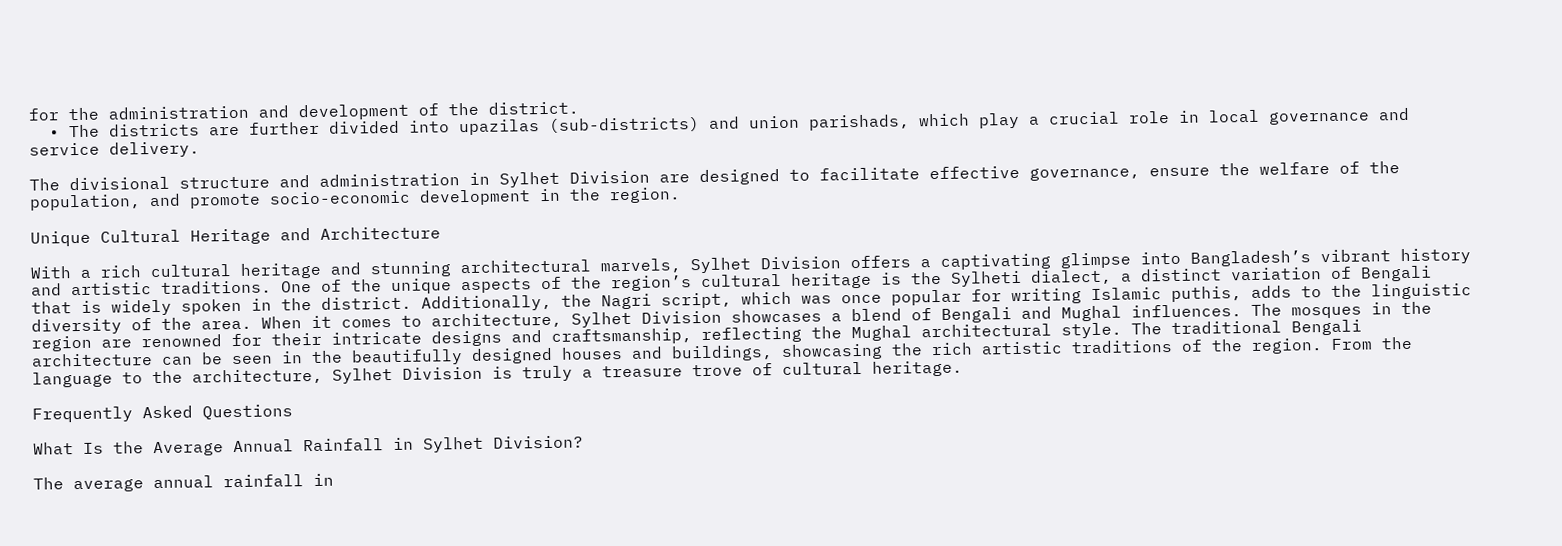for the administration and development of the district.
  • The districts are further divided into upazilas (sub-districts) and union parishads, which play a crucial role in local governance and service delivery.

The divisional structure and administration in Sylhet Division are designed to facilitate effective governance, ensure the welfare of the population, and promote socio-economic development in the region.

Unique Cultural Heritage and Architecture

With a rich cultural heritage and stunning architectural marvels, Sylhet Division offers a captivating glimpse into Bangladesh’s vibrant history and artistic traditions. One of the unique aspects of the region’s cultural heritage is the Sylheti dialect, a distinct variation of Bengali that is widely spoken in the district. Additionally, the Nagri script, which was once popular for writing Islamic puthis, adds to the linguistic diversity of the area. When it comes to architecture, Sylhet Division showcases a blend of Bengali and Mughal influences. The mosques in the region are renowned for their intricate designs and craftsmanship, reflecting the Mughal architectural style. The traditional Bengali architecture can be seen in the beautifully designed houses and buildings, showcasing the rich artistic traditions of the region. From the language to the architecture, Sylhet Division is truly a treasure trove of cultural heritage.

Frequently Asked Questions

What Is the Average Annual Rainfall in Sylhet Division?

The average annual rainfall in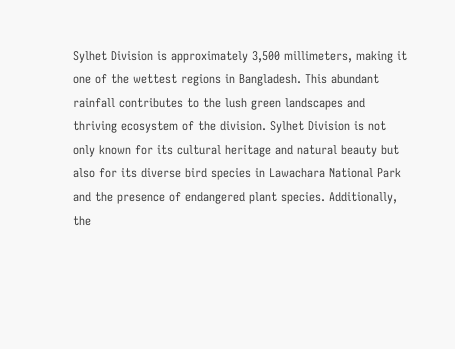Sylhet Division is approximately 3,500 millimeters, making it one of the wettest regions in Bangladesh. This abundant rainfall contributes to the lush green landscapes and thriving ecosystem of the division. Sylhet Division is not only known for its cultural heritage and natural beauty but also for its diverse bird species in Lawachara National Park and the presence of endangered plant species. Additionally, the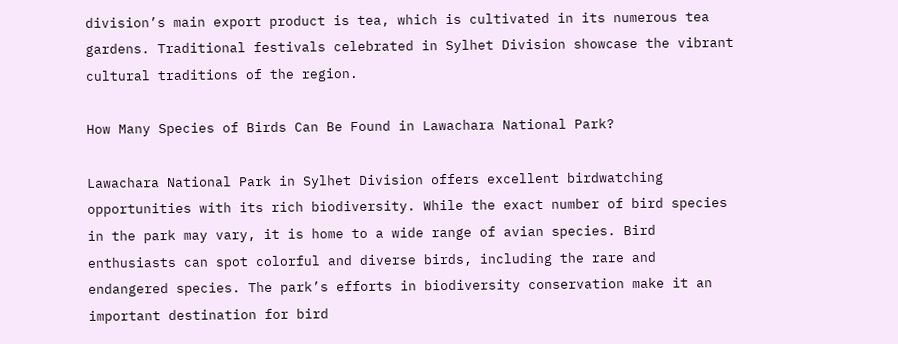division’s main export product is tea, which is cultivated in its numerous tea gardens. Traditional festivals celebrated in Sylhet Division showcase the vibrant cultural traditions of the region.

How Many Species of Birds Can Be Found in Lawachara National Park?

Lawachara National Park in Sylhet Division offers excellent birdwatching opportunities with its rich biodiversity. While the exact number of bird species in the park may vary, it is home to a wide range of avian species. Bird enthusiasts can spot colorful and diverse birds, including the rare and endangered species. The park’s efforts in biodiversity conservation make it an important destination for bird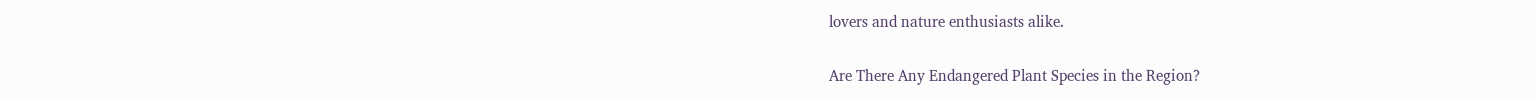lovers and nature enthusiasts alike.

Are There Any Endangered Plant Species in the Region?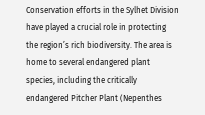Conservation efforts in the Sylhet Division have played a crucial role in protecting the region’s rich biodiversity. The area is home to several endangered plant species, including the critically endangered Pitcher Plant (Nepenthes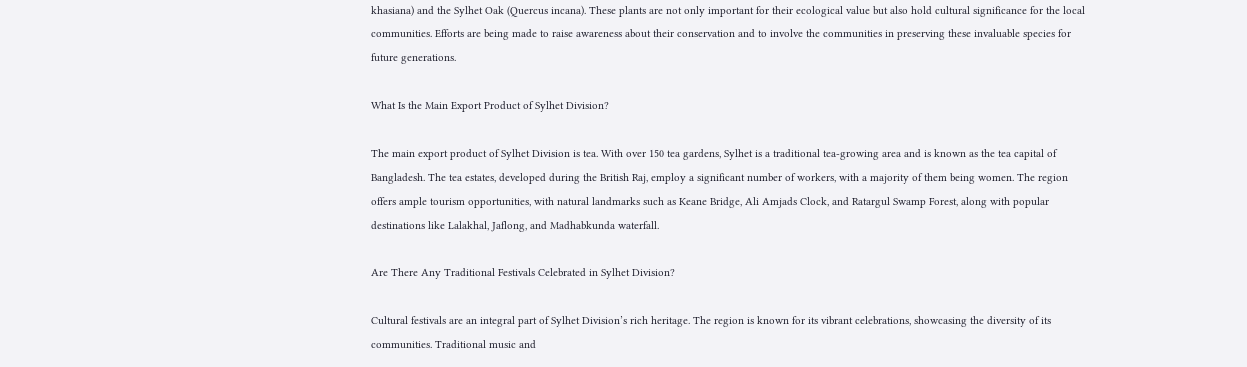khasiana) and the Sylhet Oak (Quercus incana). These plants are not only important for their ecological value but also hold cultural significance for the local communities. Efforts are being made to raise awareness about their conservation and to involve the communities in preserving these invaluable species for future generations.

What Is the Main Export Product of Sylhet Division?

The main export product of Sylhet Division is tea. With over 150 tea gardens, Sylhet is a traditional tea-growing area and is known as the tea capital of Bangladesh. The tea estates, developed during the British Raj, employ a significant number of workers, with a majority of them being women. The region offers ample tourism opportunities, with natural landmarks such as Keane Bridge, Ali Amjads Clock, and Ratargul Swamp Forest, along with popular destinations like Lalakhal, Jaflong, and Madhabkunda waterfall.

Are There Any Traditional Festivals Celebrated in Sylhet Division?

Cultural festivals are an integral part of Sylhet Division’s rich heritage. The region is known for its vibrant celebrations, showcasing the diversity of its communities. Traditional music and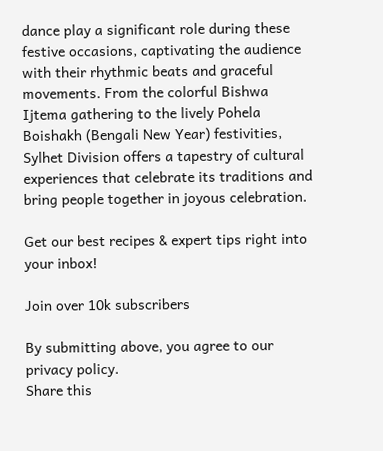dance play a significant role during these festive occasions, captivating the audience with their rhythmic beats and graceful movements. From the colorful Bishwa Ijtema gathering to the lively Pohela Boishakh (Bengali New Year) festivities, Sylhet Division offers a tapestry of cultural experiences that celebrate its traditions and bring people together in joyous celebration.

Get our best recipes & expert tips right into your inbox!

Join over 10k subscribers

By submitting above, you agree to our privacy policy.
Share this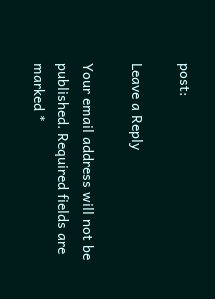post:

Leave a Reply

Your email address will not be published. Required fields are marked *